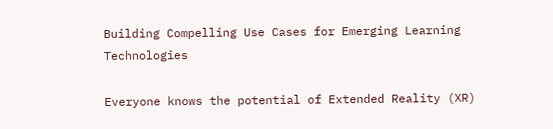Building Compelling Use Cases for Emerging Learning Technologies

Everyone knows the potential of Extended Reality (XR)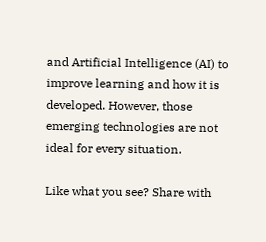and Artificial Intelligence (AI) to improve learning and how it is developed. However, those emerging technologies are not ideal for every situation.

Like what you see? Share with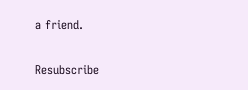a friend.

Resubscribe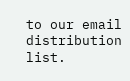to our email distribution list.